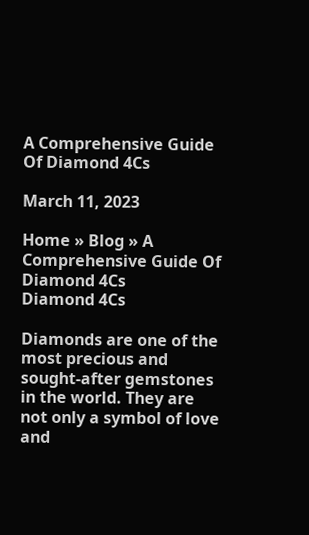A Comprehensive Guide Of Diamond 4Cs

March 11, 2023

Home » Blog » A Comprehensive Guide Of Diamond 4Cs
Diamond 4Cs

Diamonds are one of the most precious and sought-after gemstones in the world. They are not only a symbol of love and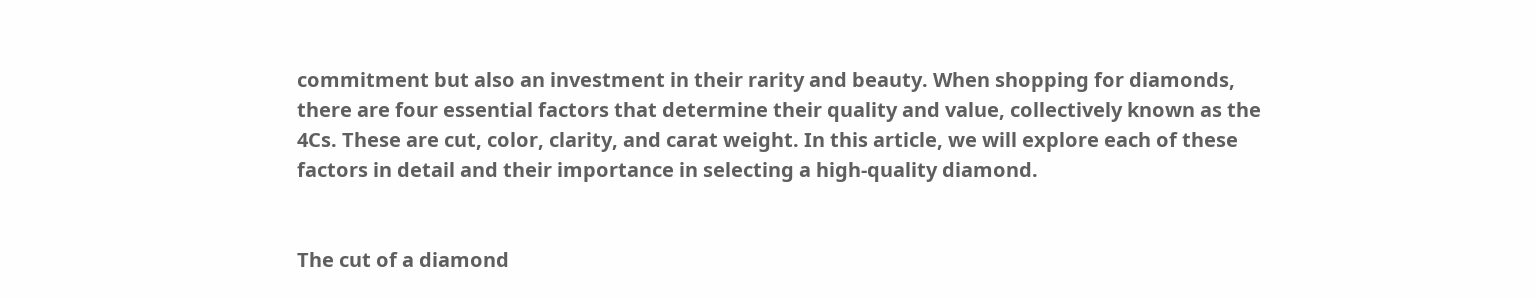commitment but also an investment in their rarity and beauty. When shopping for diamonds, there are four essential factors that determine their quality and value, collectively known as the 4Cs. These are cut, color, clarity, and carat weight. In this article, we will explore each of these factors in detail and their importance in selecting a high-quality diamond.


The cut of a diamond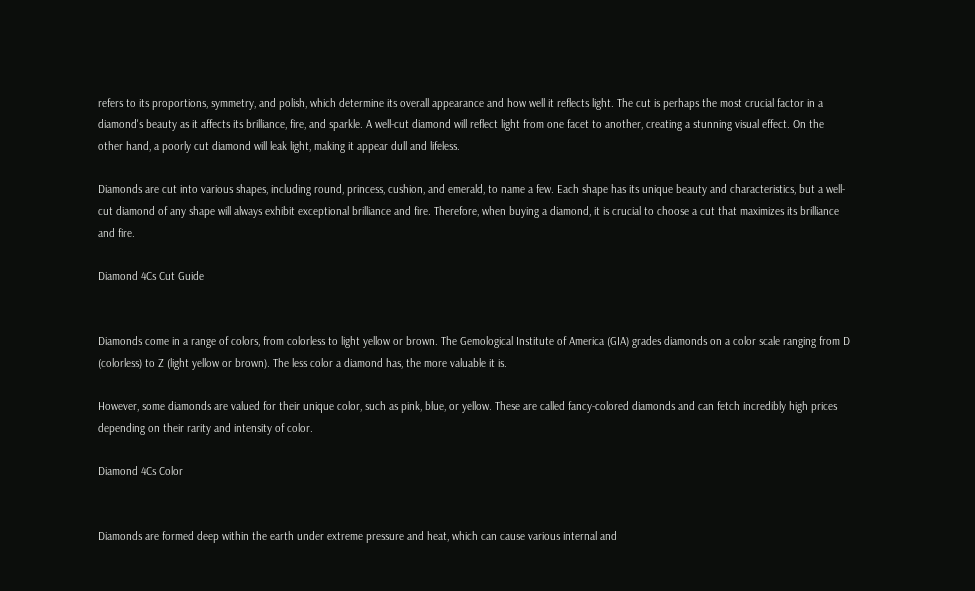refers to its proportions, symmetry, and polish, which determine its overall appearance and how well it reflects light. The cut is perhaps the most crucial factor in a diamond's beauty as it affects its brilliance, fire, and sparkle. A well-cut diamond will reflect light from one facet to another, creating a stunning visual effect. On the other hand, a poorly cut diamond will leak light, making it appear dull and lifeless.

Diamonds are cut into various shapes, including round, princess, cushion, and emerald, to name a few. Each shape has its unique beauty and characteristics, but a well-cut diamond of any shape will always exhibit exceptional brilliance and fire. Therefore, when buying a diamond, it is crucial to choose a cut that maximizes its brilliance and fire.

Diamond 4Cs Cut Guide


Diamonds come in a range of colors, from colorless to light yellow or brown. The Gemological Institute of America (GIA) grades diamonds on a color scale ranging from D (colorless) to Z (light yellow or brown). The less color a diamond has, the more valuable it is.

However, some diamonds are valued for their unique color, such as pink, blue, or yellow. These are called fancy-colored diamonds and can fetch incredibly high prices depending on their rarity and intensity of color.

Diamond 4Cs Color


Diamonds are formed deep within the earth under extreme pressure and heat, which can cause various internal and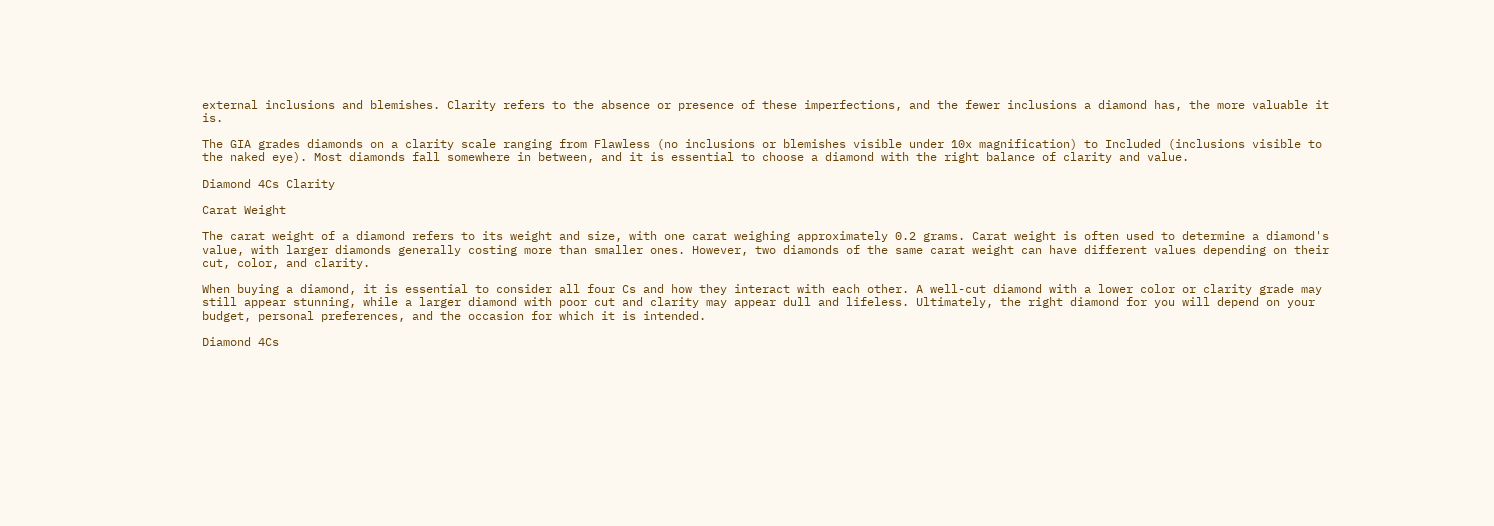external inclusions and blemishes. Clarity refers to the absence or presence of these imperfections, and the fewer inclusions a diamond has, the more valuable it is.

The GIA grades diamonds on a clarity scale ranging from Flawless (no inclusions or blemishes visible under 10x magnification) to Included (inclusions visible to the naked eye). Most diamonds fall somewhere in between, and it is essential to choose a diamond with the right balance of clarity and value.

Diamond 4Cs Clarity

Carat Weight

The carat weight of a diamond refers to its weight and size, with one carat weighing approximately 0.2 grams. Carat weight is often used to determine a diamond's value, with larger diamonds generally costing more than smaller ones. However, two diamonds of the same carat weight can have different values depending on their cut, color, and clarity.

When buying a diamond, it is essential to consider all four Cs and how they interact with each other. A well-cut diamond with a lower color or clarity grade may still appear stunning, while a larger diamond with poor cut and clarity may appear dull and lifeless. Ultimately, the right diamond for you will depend on your budget, personal preferences, and the occasion for which it is intended.

Diamond 4Cs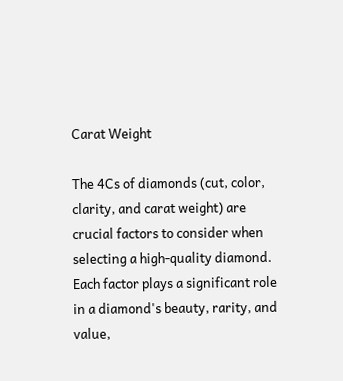Carat Weight

The 4Cs of diamonds (cut, color, clarity, and carat weight) are crucial factors to consider when selecting a high-quality diamond. Each factor plays a significant role in a diamond's beauty, rarity, and value,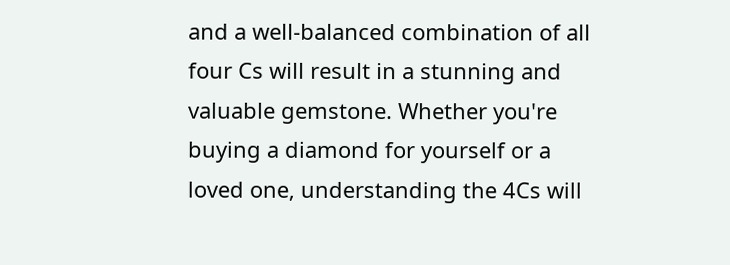and a well-balanced combination of all four Cs will result in a stunning and valuable gemstone. Whether you're buying a diamond for yourself or a loved one, understanding the 4Cs will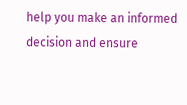help you make an informed decision and ensure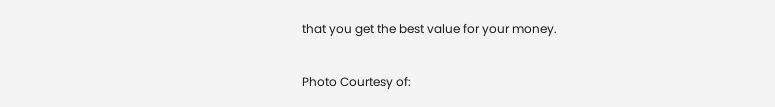that you get the best value for your money.

Photo Courtesy of: